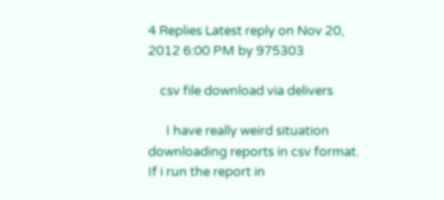4 Replies Latest reply on Nov 20, 2012 6:00 PM by 975303

    csv file download via delivers

      I have really weird situation downloading reports in csv format. If i run the report in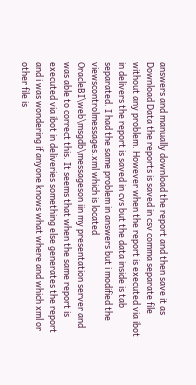answers and manually download the report and then save it as Download Data the reports is saved in csv comma separate file without any problem. However when the report is executed via ibot in delivers the report is saved in cvs but the data inside is tab separated. I had the same problem in answers but i modified the viewscontrolmessages.xml which is located OracleBI\web\msgdb\messageson iin my presentation server and was able to correct this. It seems that when the same report is executed via ibot in deliveries something else generates the report and i was wondering if anyone knows what where and which xml or other file is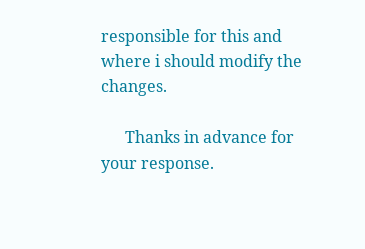responsible for this and where i should modify the changes.

      Thanks in advance for your response.